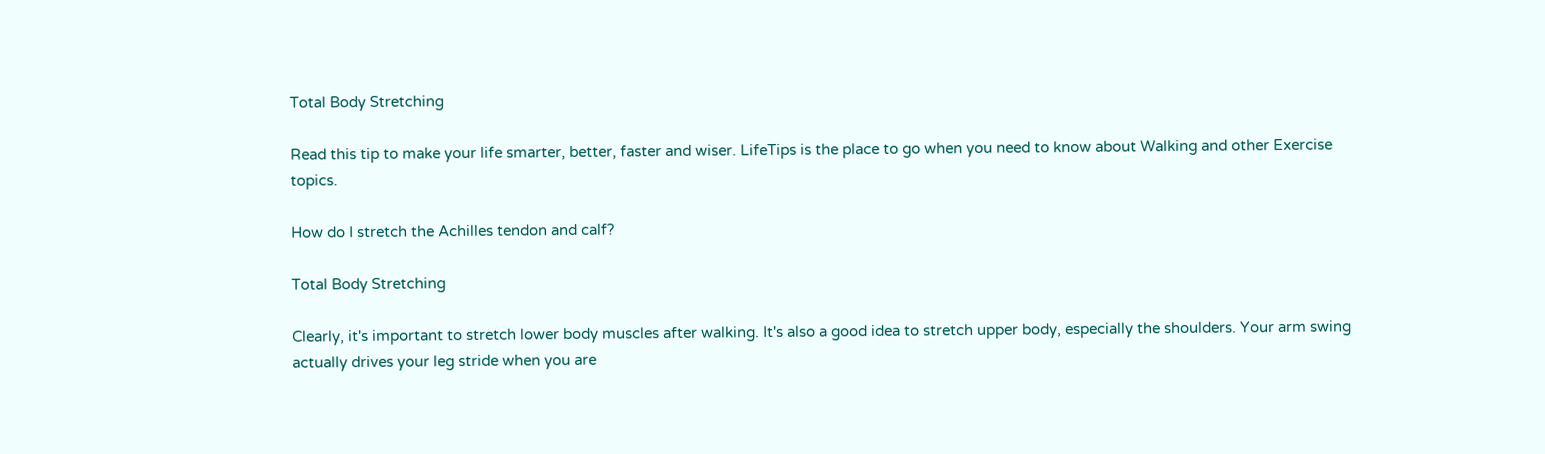Total Body Stretching

Read this tip to make your life smarter, better, faster and wiser. LifeTips is the place to go when you need to know about Walking and other Exercise topics.

How do I stretch the Achilles tendon and calf?

Total Body Stretching

Clearly, it's important to stretch lower body muscles after walking. It's also a good idea to stretch upper body, especially the shoulders. Your arm swing actually drives your leg stride when you are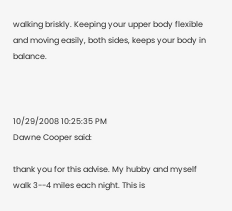walking briskly. Keeping your upper body flexible and moving easily, both sides, keeps your body in balance.



10/29/2008 10:25:35 PM
Dawne Cooper said:

thank you for this advise. My hubby and myself walk 3--4 miles each night. This is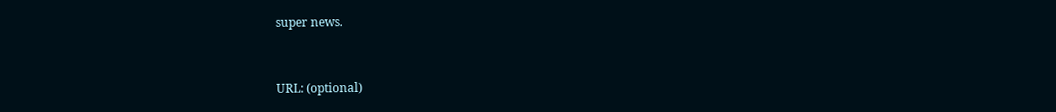super news.


URL: (optional)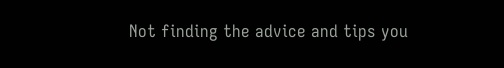Not finding the advice and tips you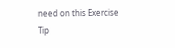need on this Exercise Tip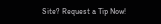Site? Request a Tip Now!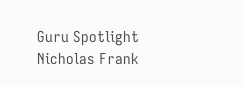Guru Spotlight
Nicholas Frank